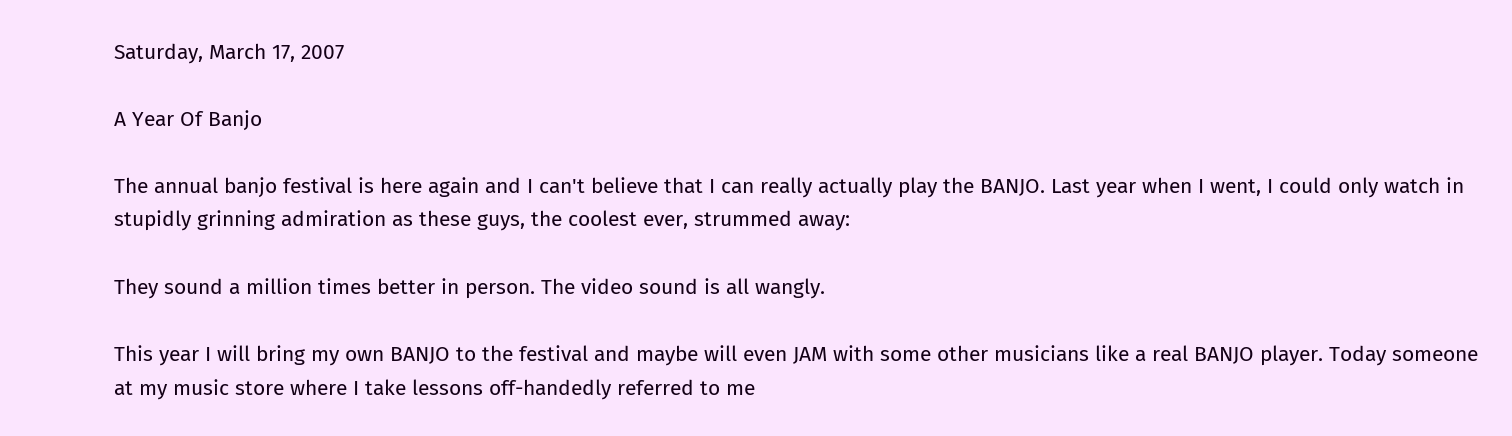Saturday, March 17, 2007

A Year Of Banjo

The annual banjo festival is here again and I can't believe that I can really actually play the BANJO. Last year when I went, I could only watch in stupidly grinning admiration as these guys, the coolest ever, strummed away:

They sound a million times better in person. The video sound is all wangly.

This year I will bring my own BANJO to the festival and maybe will even JAM with some other musicians like a real BANJO player. Today someone at my music store where I take lessons off-handedly referred to me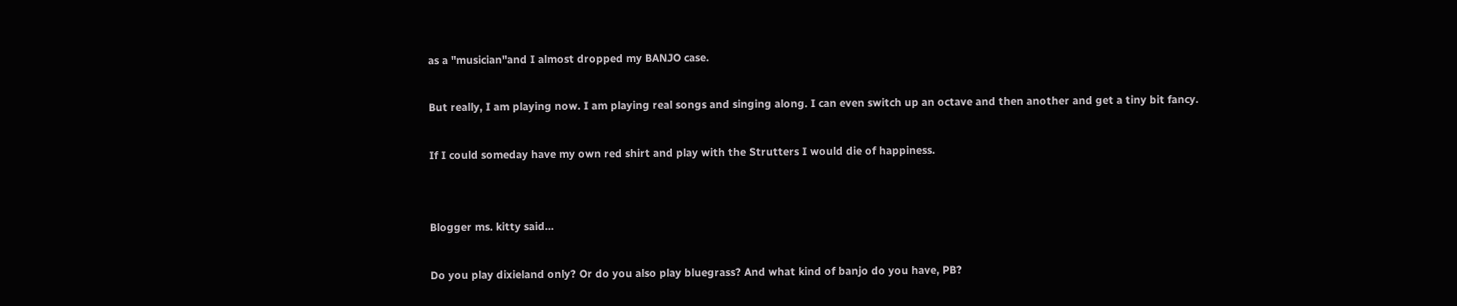as a "musician"and I almost dropped my BANJO case.

But really, I am playing now. I am playing real songs and singing along. I can even switch up an octave and then another and get a tiny bit fancy.

If I could someday have my own red shirt and play with the Strutters I would die of happiness.


Blogger ms. kitty said...

Do you play dixieland only? Or do you also play bluegrass? And what kind of banjo do you have, PB?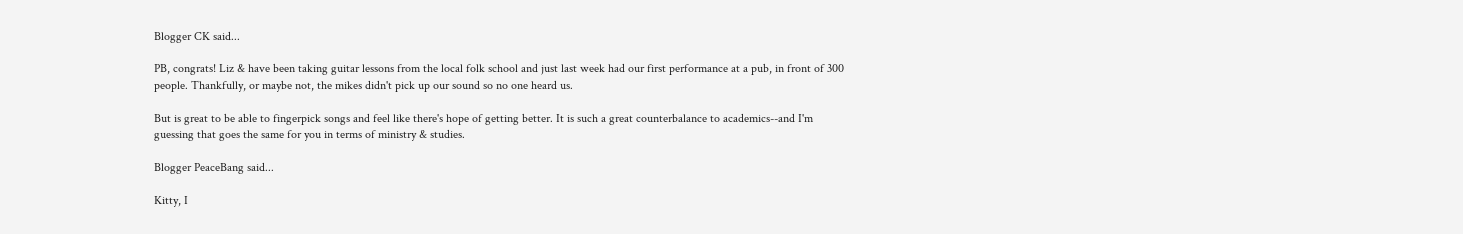Blogger CK said...

PB, congrats! Liz & have been taking guitar lessons from the local folk school and just last week had our first performance at a pub, in front of 300 people. Thankfully, or maybe not, the mikes didn't pick up our sound so no one heard us.

But is great to be able to fingerpick songs and feel like there's hope of getting better. It is such a great counterbalance to academics--and I'm guessing that goes the same for you in terms of ministry & studies.

Blogger PeaceBang said...

Kitty, I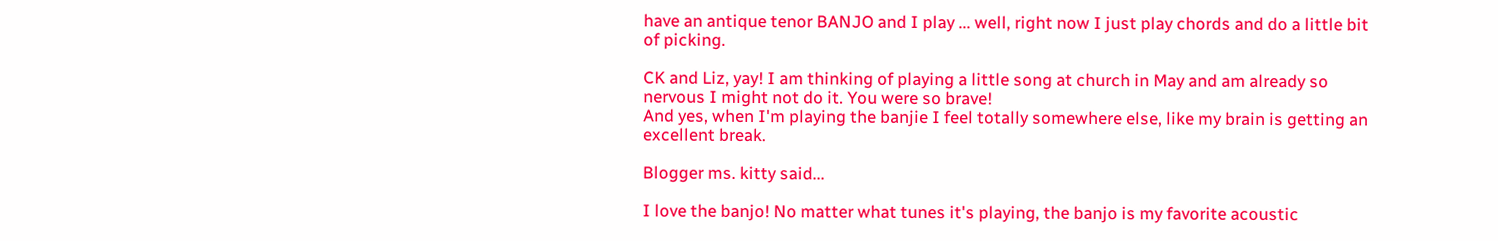have an antique tenor BANJO and I play ... well, right now I just play chords and do a little bit of picking.

CK and Liz, yay! I am thinking of playing a little song at church in May and am already so nervous I might not do it. You were so brave!
And yes, when I'm playing the banjie I feel totally somewhere else, like my brain is getting an excellent break.

Blogger ms. kitty said...

I love the banjo! No matter what tunes it's playing, the banjo is my favorite acoustic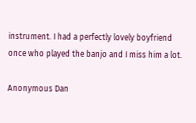instrument. I had a perfectly lovely boyfriend once who played the banjo and I miss him a lot.

Anonymous Dan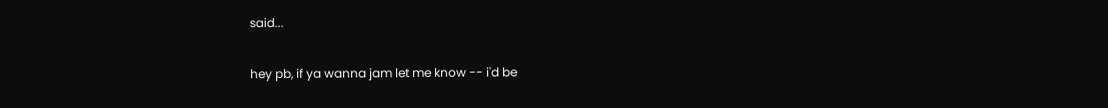said...

hey pb, if ya wanna jam let me know -- i'd be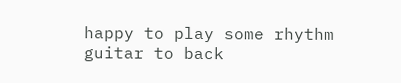happy to play some rhythm guitar to back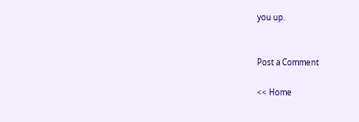you up.


Post a Comment

<< Home